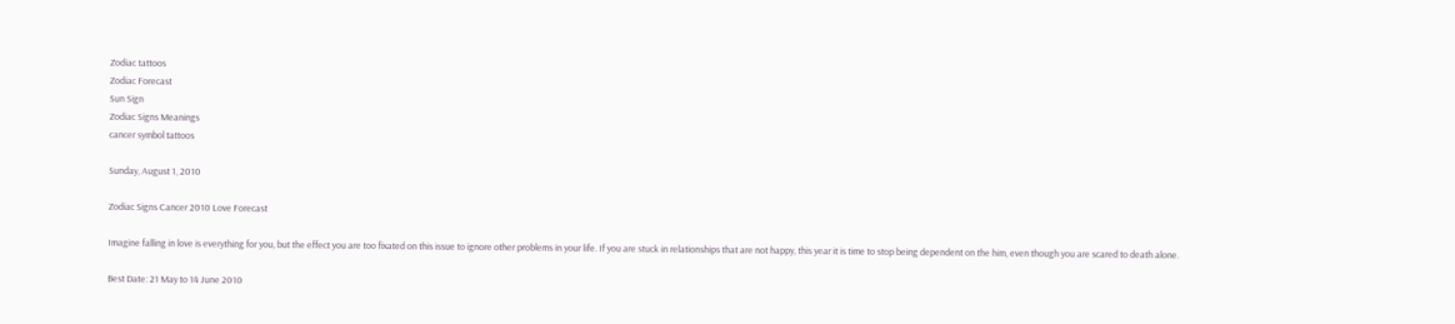Zodiac tattoos
Zodiac Forecast
Sun Sign
Zodiac Signs Meanings
cancer symbol tattoos

Sunday, August 1, 2010

Zodiac Signs Cancer 2010 Love Forecast

Imagine falling in love is everything for you, but the effect you are too fixated on this issue to ignore other problems in your life. If you are stuck in relationships that are not happy, this year it is time to stop being dependent on the him, even though you are scared to death alone.

Best Date: 21 May to 14 June 2010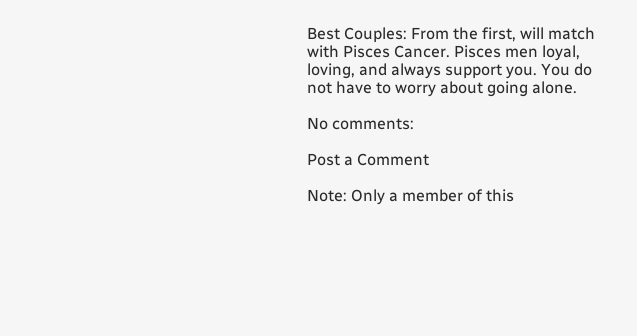Best Couples: From the first, will match with Pisces Cancer. Pisces men loyal, loving, and always support you. You do not have to worry about going alone.

No comments:

Post a Comment

Note: Only a member of this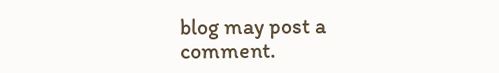blog may post a comment.